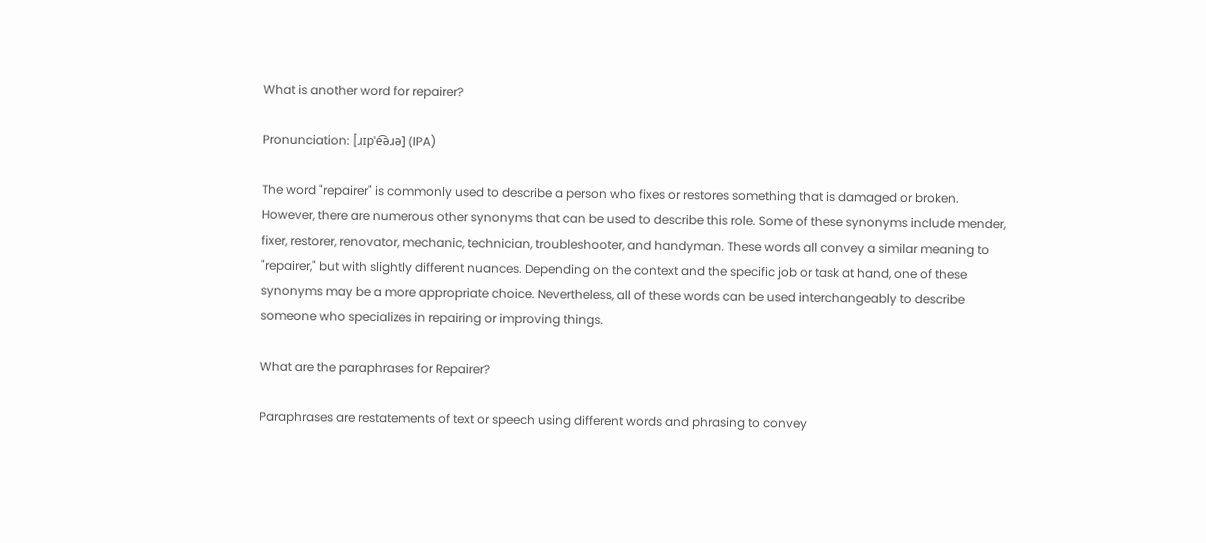What is another word for repairer?

Pronunciation: [ɹɪpˈe͡əɹə] (IPA)

The word "repairer" is commonly used to describe a person who fixes or restores something that is damaged or broken. However, there are numerous other synonyms that can be used to describe this role. Some of these synonyms include mender, fixer, restorer, renovator, mechanic, technician, troubleshooter, and handyman. These words all convey a similar meaning to "repairer," but with slightly different nuances. Depending on the context and the specific job or task at hand, one of these synonyms may be a more appropriate choice. Nevertheless, all of these words can be used interchangeably to describe someone who specializes in repairing or improving things.

What are the paraphrases for Repairer?

Paraphrases are restatements of text or speech using different words and phrasing to convey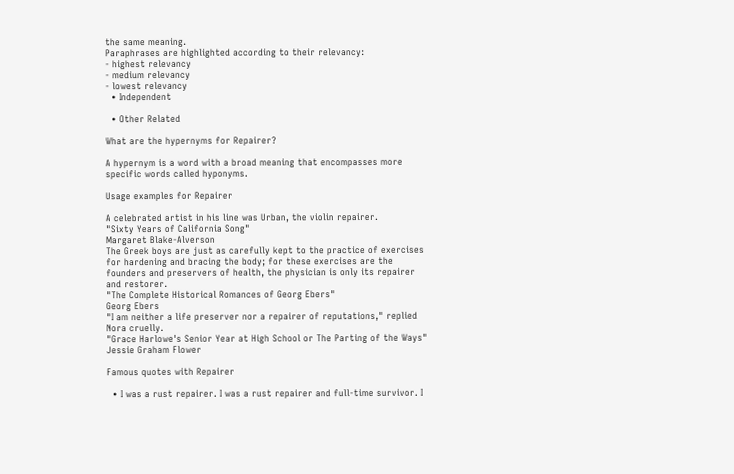the same meaning.
Paraphrases are highlighted according to their relevancy:
- highest relevancy
- medium relevancy
- lowest relevancy
  • Independent

  • Other Related

What are the hypernyms for Repairer?

A hypernym is a word with a broad meaning that encompasses more specific words called hyponyms.

Usage examples for Repairer

A celebrated artist in his line was Urban, the violin repairer.
"Sixty Years of California Song"
Margaret Blake-Alverson
The Greek boys are just as carefully kept to the practice of exercises for hardening and bracing the body; for these exercises are the founders and preservers of health, the physician is only its repairer and restorer.
"The Complete Historical Romances of Georg Ebers"
Georg Ebers
"I am neither a life preserver nor a repairer of reputations," replied Nora cruelly.
"Grace Harlowe's Senior Year at High School or The Parting of the Ways"
Jessie Graham Flower

Famous quotes with Repairer

  • I was a rust repairer. I was a rust repairer and full-time survivor. I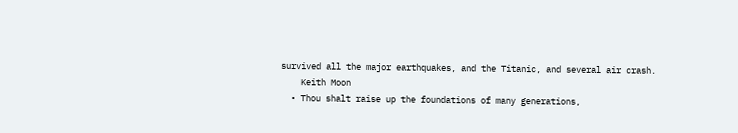survived all the major earthquakes, and the Titanic, and several air crash.
    Keith Moon
  • Thou shalt raise up the foundations of many generations,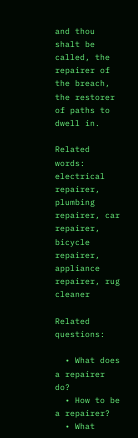and thou shalt be called, the repairer of the breach, the restorer of paths to dwell in.

Related words: electrical repairer, plumbing repairer, car repairer, bicycle repairer, appliance repairer, rug cleaner

Related questions:

  • What does a repairer do?
  • How to be a repairer?
  • What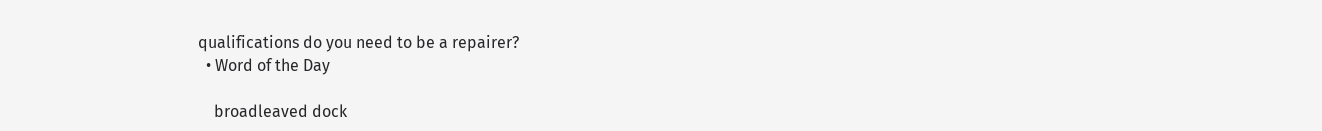qualifications do you need to be a repairer?
  • Word of the Day

    broadleaved dock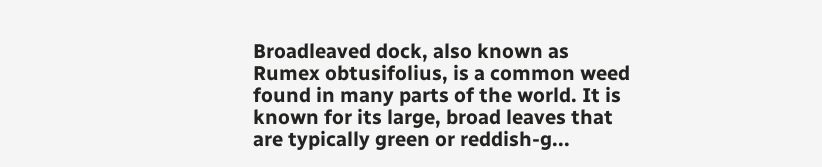Broadleaved dock, also known as Rumex obtusifolius, is a common weed found in many parts of the world. It is known for its large, broad leaves that are typically green or reddish-g...